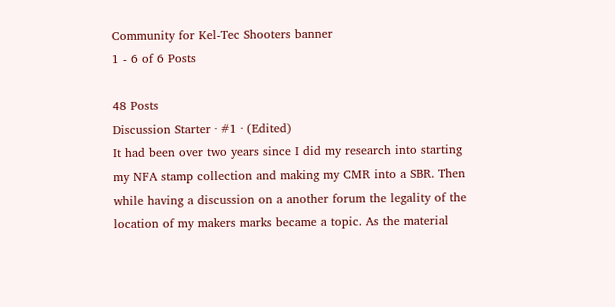Community for Kel-Tec Shooters banner
1 - 6 of 6 Posts

48 Posts
Discussion Starter · #1 · (Edited)
It had been over two years since I did my research into starting my NFA stamp collection and making my CMR into a SBR. Then while having a discussion on a another forum the legality of the location of my makers marks became a topic. As the material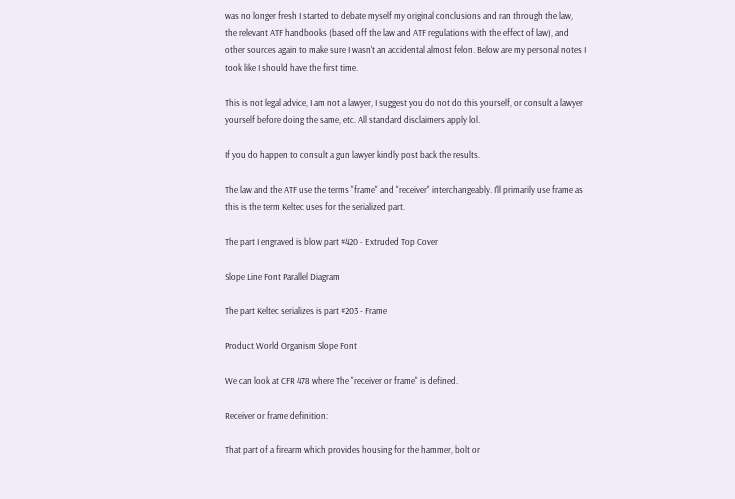was no longer fresh I started to debate myself my original conclusions and ran through the law, the relevant ATF handbooks (based off the law and ATF regulations with the effect of law), and other sources again to make sure I wasn't an accidental almost felon. Below are my personal notes I took like I should have the first time.

This is not legal advice, I am not a lawyer, I suggest you do not do this yourself, or consult a lawyer yourself before doing the same, etc. All standard disclaimers apply lol.

If you do happen to consult a gun lawyer kindly post back the results.

The law and the ATF use the terms "frame" and "receiver" interchangeably. I'll primarily use frame as this is the term Keltec uses for the serialized part.

The part I engraved is blow part #420 - Extruded Top Cover

Slope Line Font Parallel Diagram

The part Keltec serializes is part #203 - Frame

Product World Organism Slope Font

We can look at CFR 478 where The "receiver or frame" is defined.

Receiver or frame definition:

That part of a firearm which provides housing for the hammer, bolt or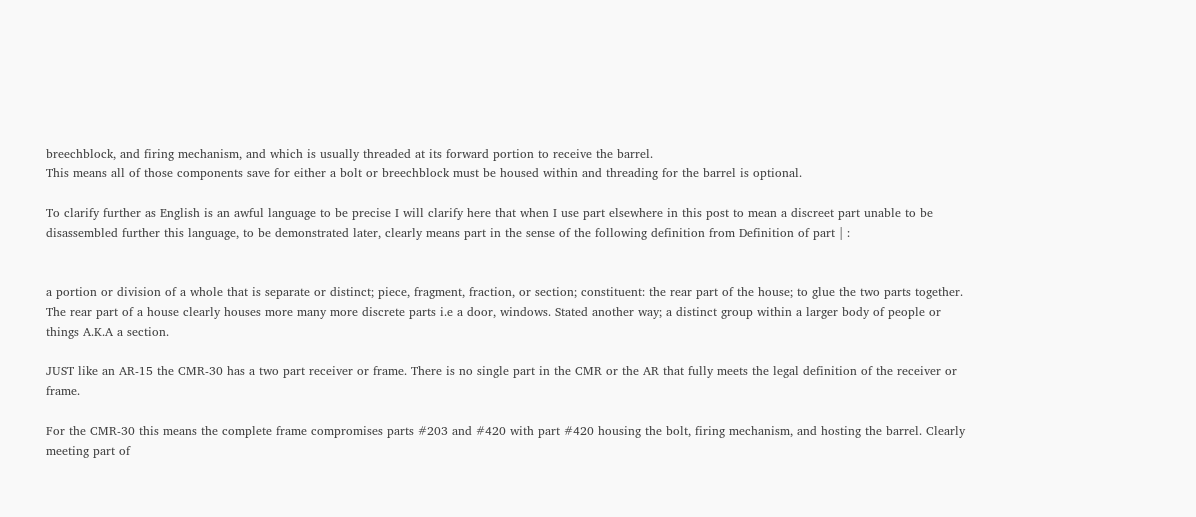breechblock, and firing mechanism, and which is usually threaded at its forward portion to receive the barrel.
This means all of those components save for either a bolt or breechblock must be housed within and threading for the barrel is optional.

To clarify further as English is an awful language to be precise I will clarify here that when I use part elsewhere in this post to mean a discreet part unable to be disassembled further this language, to be demonstrated later, clearly means part in the sense of the following definition from Definition of part | :


a portion or division of a whole that is separate or distinct; piece, fragment, fraction, or section; constituent: the rear part of the house; to glue the two parts together.
The rear part of a house clearly houses more many more discrete parts i.e a door, windows. Stated another way; a distinct group within a larger body of people or things A.K.A a section.

JUST like an AR-15 the CMR-30 has a two part receiver or frame. There is no single part in the CMR or the AR that fully meets the legal definition of the receiver or frame.

For the CMR-30 this means the complete frame compromises parts #203 and #420 with part #420 housing the bolt, firing mechanism, and hosting the barrel. Clearly meeting part of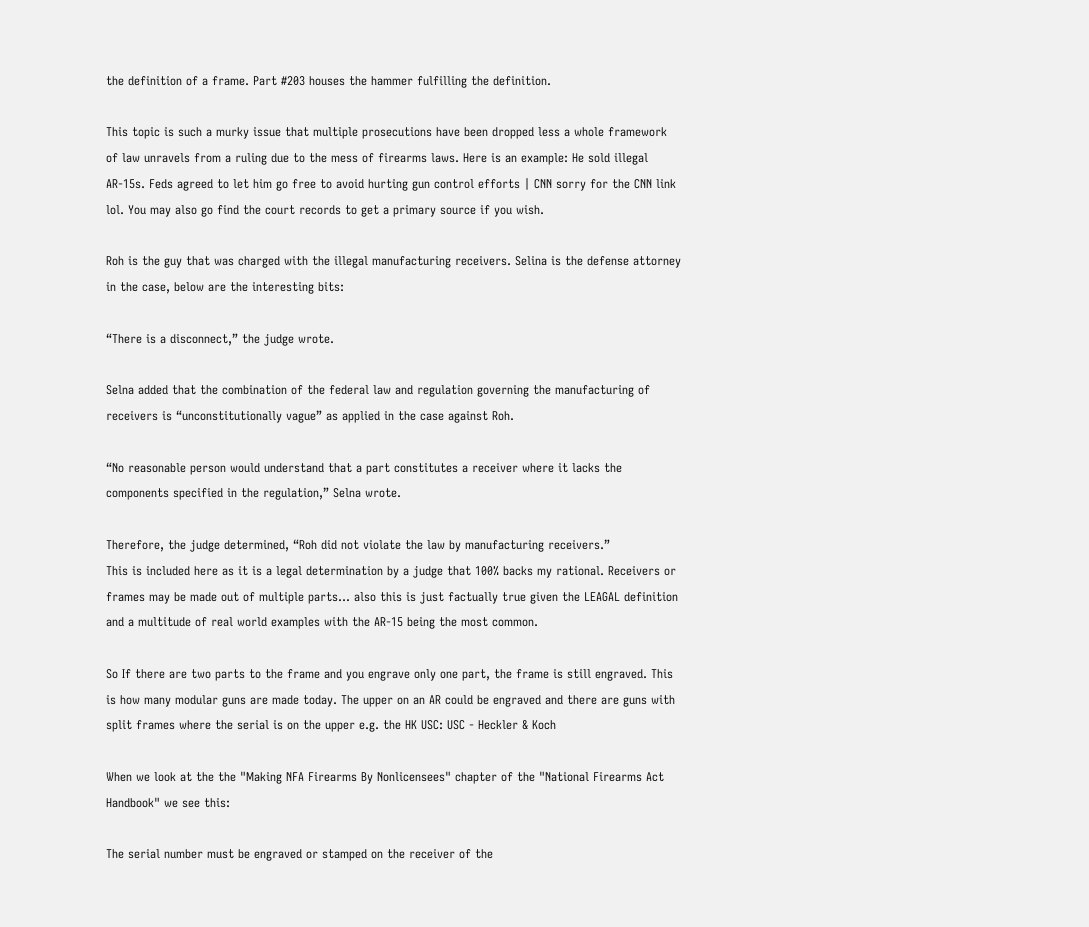the definition of a frame. Part #203 houses the hammer fulfilling the definition.

This topic is such a murky issue that multiple prosecutions have been dropped less a whole framework of law unravels from a ruling due to the mess of firearms laws. Here is an example: He sold illegal AR-15s. Feds agreed to let him go free to avoid hurting gun control efforts | CNN sorry for the CNN link lol. You may also go find the court records to get a primary source if you wish.

Roh is the guy that was charged with the illegal manufacturing receivers. Selina is the defense attorney in the case, below are the interesting bits:

“There is a disconnect,” the judge wrote.

Selna added that the combination of the federal law and regulation governing the manufacturing of receivers is “unconstitutionally vague” as applied in the case against Roh.

“No reasonable person would understand that a part constitutes a receiver where it lacks the components specified in the regulation,” Selna wrote.

Therefore, the judge determined, “Roh did not violate the law by manufacturing receivers.”
This is included here as it is a legal determination by a judge that 100% backs my rational. Receivers or frames may be made out of multiple parts... also this is just factually true given the LEAGAL definition and a multitude of real world examples with the AR-15 being the most common.

So If there are two parts to the frame and you engrave only one part, the frame is still engraved. This is how many modular guns are made today. The upper on an AR could be engraved and there are guns with split frames where the serial is on the upper e.g. the HK USC: USC - Heckler & Koch

When we look at the the "Making NFA Firearms By Nonlicensees" chapter of the "National Firearms Act Handbook" we see this:

The serial number must be engraved or stamped on the receiver of the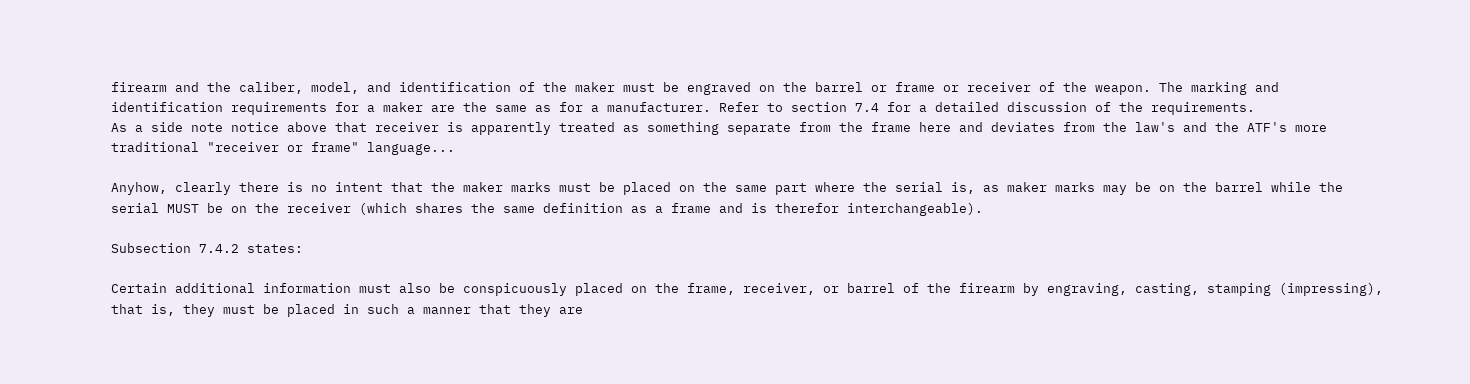firearm and the caliber, model, and identification of the maker must be engraved on the barrel or frame or receiver of the weapon. The marking and identification requirements for a maker are the same as for a manufacturer. Refer to section 7.4 for a detailed discussion of the requirements.
As a side note notice above that receiver is apparently treated as something separate from the frame here and deviates from the law's and the ATF's more traditional "receiver or frame" language...

Anyhow, clearly there is no intent that the maker marks must be placed on the same part where the serial is, as maker marks may be on the barrel while the serial MUST be on the receiver (which shares the same definition as a frame and is therefor interchangeable).

Subsection 7.4.2 states:

Certain additional information must also be conspicuously placed on the frame, receiver, or barrel of the firearm by engraving, casting, stamping (impressing), that is, they must be placed in such a manner that they are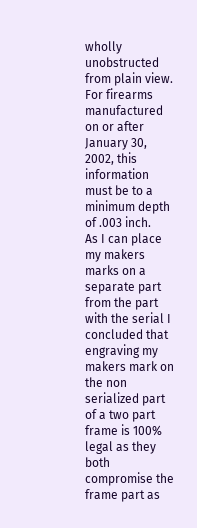wholly unobstructed from plain view. For firearms manufactured on or after January 30, 2002, this information must be to a minimum depth of .003 inch.
As I can place my makers marks on a separate part from the part with the serial I concluded that engraving my makers mark on the non serialized part of a two part frame is 100% legal as they both compromise the frame part as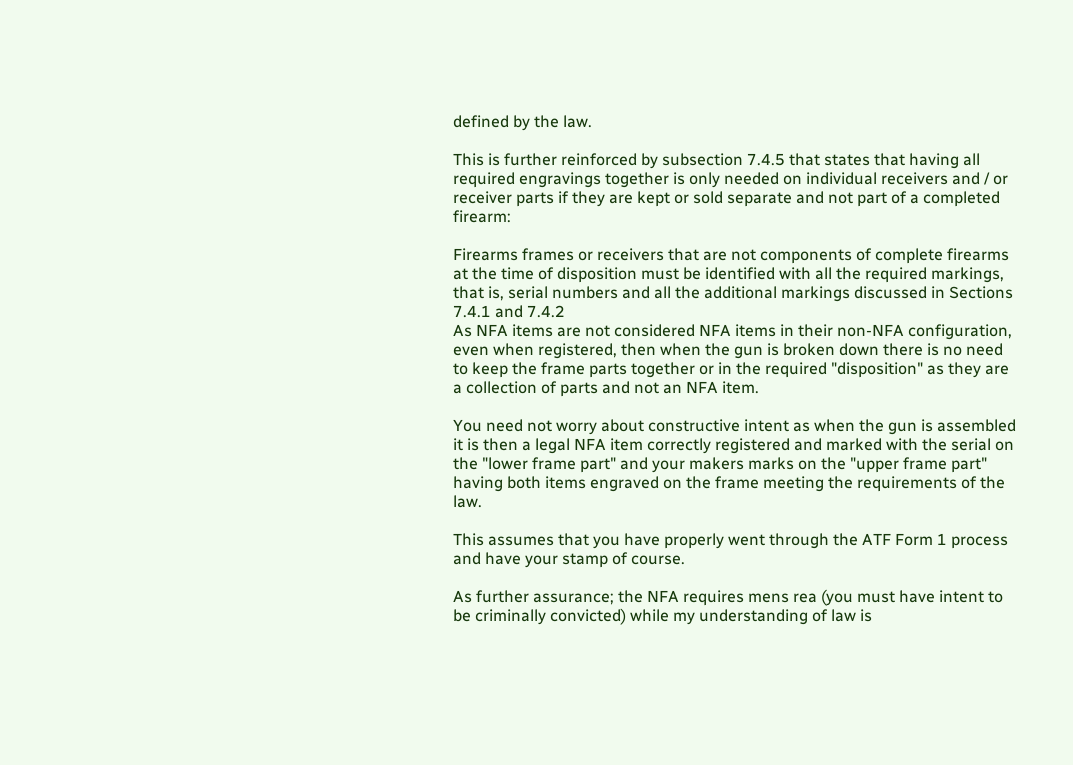defined by the law.

This is further reinforced by subsection 7.4.5 that states that having all required engravings together is only needed on individual receivers and / or receiver parts if they are kept or sold separate and not part of a completed firearm:

Firearms frames or receivers that are not components of complete firearms at the time of disposition must be identified with all the required markings, that is, serial numbers and all the additional markings discussed in Sections 7.4.1 and 7.4.2
As NFA items are not considered NFA items in their non-NFA configuration, even when registered, then when the gun is broken down there is no need to keep the frame parts together or in the required "disposition" as they are a collection of parts and not an NFA item.

You need not worry about constructive intent as when the gun is assembled it is then a legal NFA item correctly registered and marked with the serial on the "lower frame part" and your makers marks on the "upper frame part" having both items engraved on the frame meeting the requirements of the law.

This assumes that you have properly went through the ATF Form 1 process and have your stamp of course.

As further assurance; the NFA requires mens rea (you must have intent to be criminally convicted) while my understanding of law is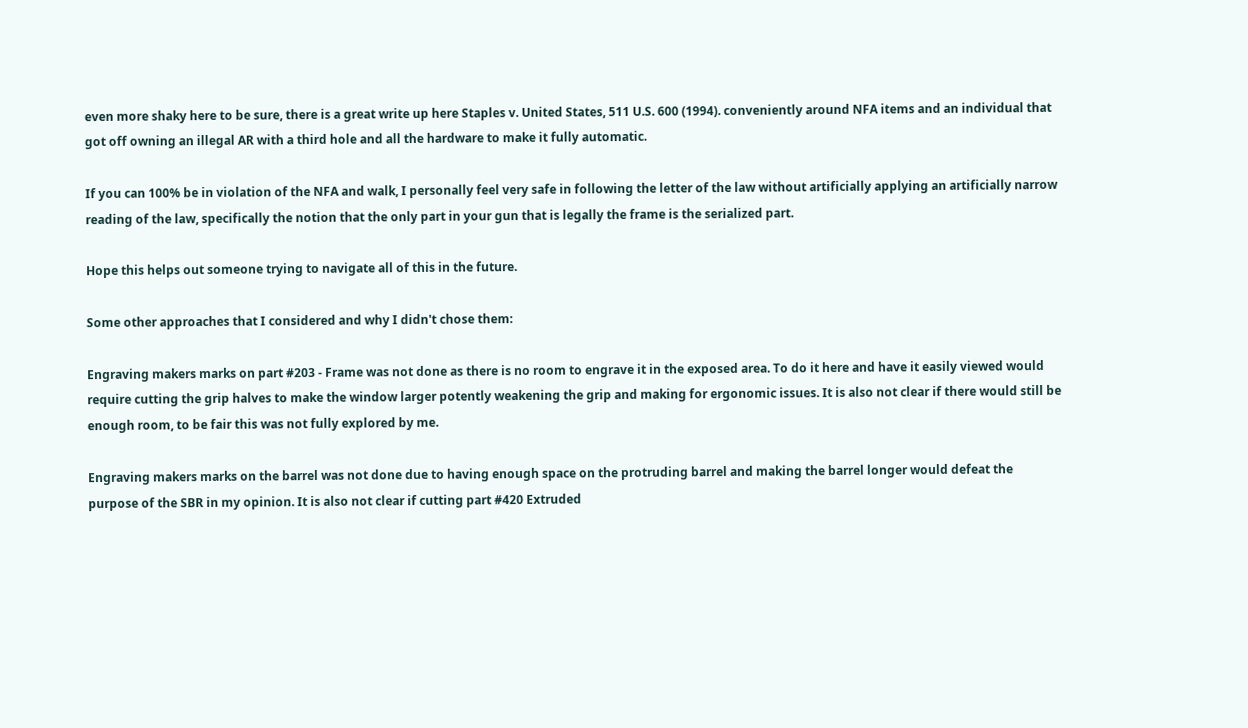even more shaky here to be sure, there is a great write up here Staples v. United States, 511 U.S. 600 (1994). conveniently around NFA items and an individual that got off owning an illegal AR with a third hole and all the hardware to make it fully automatic.

If you can 100% be in violation of the NFA and walk, I personally feel very safe in following the letter of the law without artificially applying an artificially narrow reading of the law, specifically the notion that the only part in your gun that is legally the frame is the serialized part.

Hope this helps out someone trying to navigate all of this in the future.

Some other approaches that I considered and why I didn't chose them:

Engraving makers marks on part #203 - Frame was not done as there is no room to engrave it in the exposed area. To do it here and have it easily viewed would require cutting the grip halves to make the window larger potently weakening the grip and making for ergonomic issues. It is also not clear if there would still be enough room, to be fair this was not fully explored by me.

Engraving makers marks on the barrel was not done due to having enough space on the protruding barrel and making the barrel longer would defeat the purpose of the SBR in my opinion. It is also not clear if cutting part #420 Extruded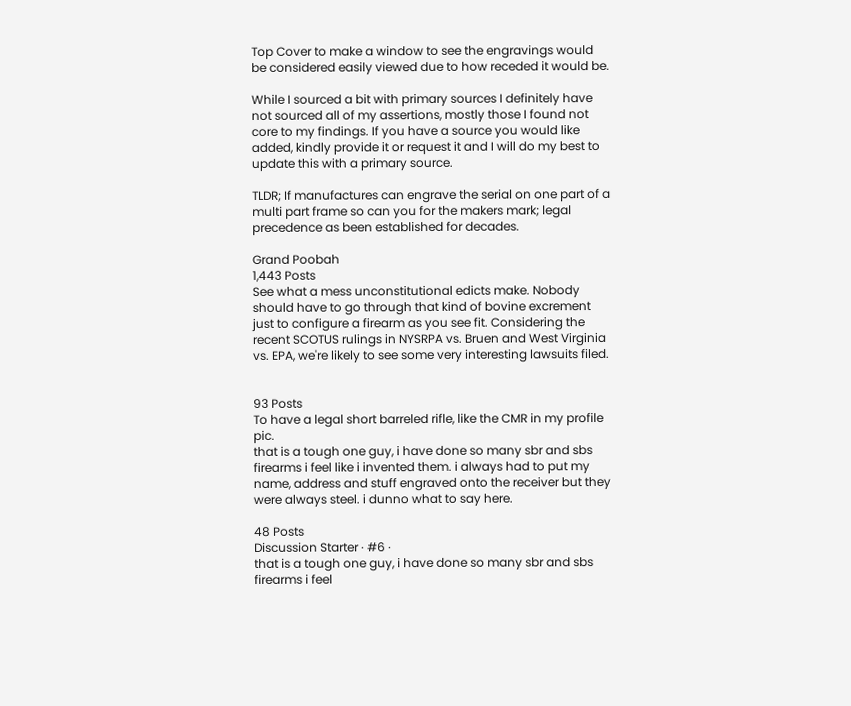Top Cover to make a window to see the engravings would be considered easily viewed due to how receded it would be.

While I sourced a bit with primary sources I definitely have not sourced all of my assertions, mostly those I found not core to my findings. If you have a source you would like added, kindly provide it or request it and I will do my best to update this with a primary source.

TLDR; If manufactures can engrave the serial on one part of a multi part frame so can you for the makers mark; legal precedence as been established for decades.

Grand Poobah
1,443 Posts
See what a mess unconstitutional edicts make. Nobody should have to go through that kind of bovine excrement just to configure a firearm as you see fit. Considering the recent SCOTUS rulings in NYSRPA vs. Bruen and West Virginia vs. EPA, we're likely to see some very interesting lawsuits filed.


93 Posts
To have a legal short barreled rifle, like the CMR in my profile pic.
that is a tough one guy, i have done so many sbr and sbs firearms i feel like i invented them. i always had to put my name, address and stuff engraved onto the receiver but they were always steel. i dunno what to say here.

48 Posts
Discussion Starter · #6 ·
that is a tough one guy, i have done so many sbr and sbs firearms i feel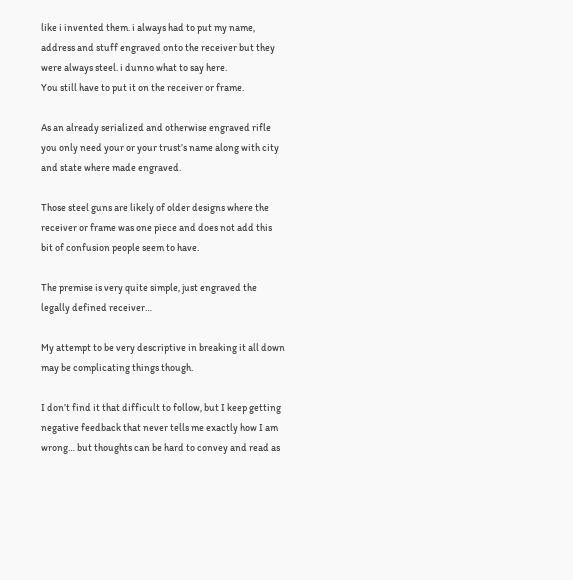like i invented them. i always had to put my name, address and stuff engraved onto the receiver but they were always steel. i dunno what to say here.
You still have to put it on the receiver or frame.

As an already serialized and otherwise engraved rifle you only need your or your trust’s name along with city and state where made engraved.

Those steel guns are likely of older designs where the receiver or frame was one piece and does not add this bit of confusion people seem to have.

The premise is very quite simple, just engraved the legally defined receiver…

My attempt to be very descriptive in breaking it all down may be complicating things though.

I don’t find it that difficult to follow, but I keep getting negative feedback that never tells me exactly how I am wrong… but thoughts can be hard to convey and read as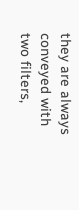they are always conveyed with two filters,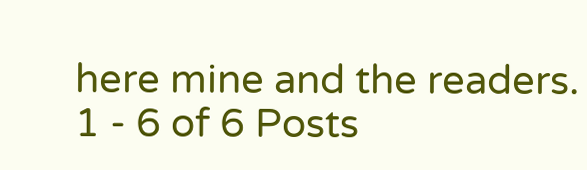here mine and the readers.
1 - 6 of 6 Posts